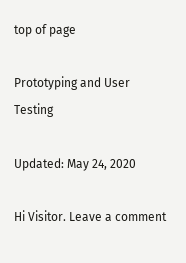top of page

Prototyping and User Testing

Updated: May 24, 2020

Hi Visitor. Leave a comment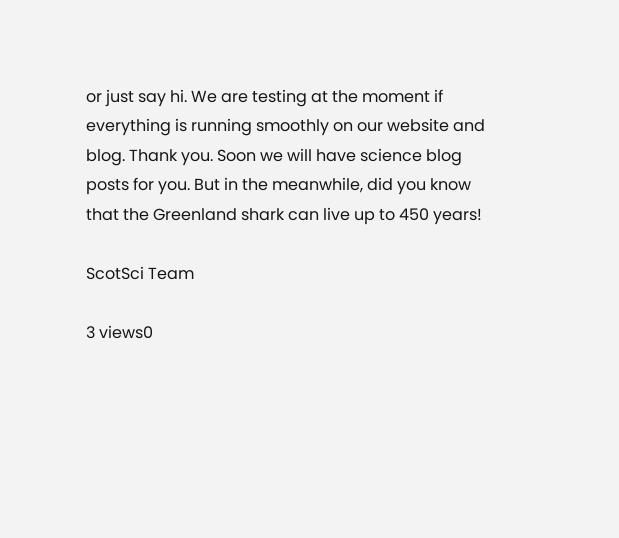or just say hi. We are testing at the moment if everything is running smoothly on our website and blog. Thank you. Soon we will have science blog posts for you. But in the meanwhile, did you know that the Greenland shark can live up to 450 years!

ScotSci Team

3 views0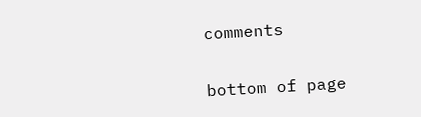comments


bottom of page